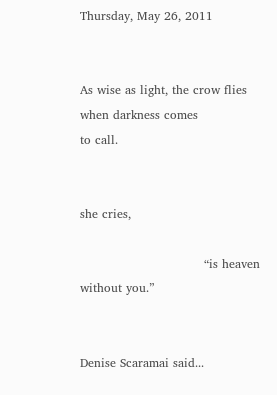Thursday, May 26, 2011


As wise as light, the crow flies
when darkness comes
to call.


she cries,

                               “is heaven without you.”


Denise Scaramai said...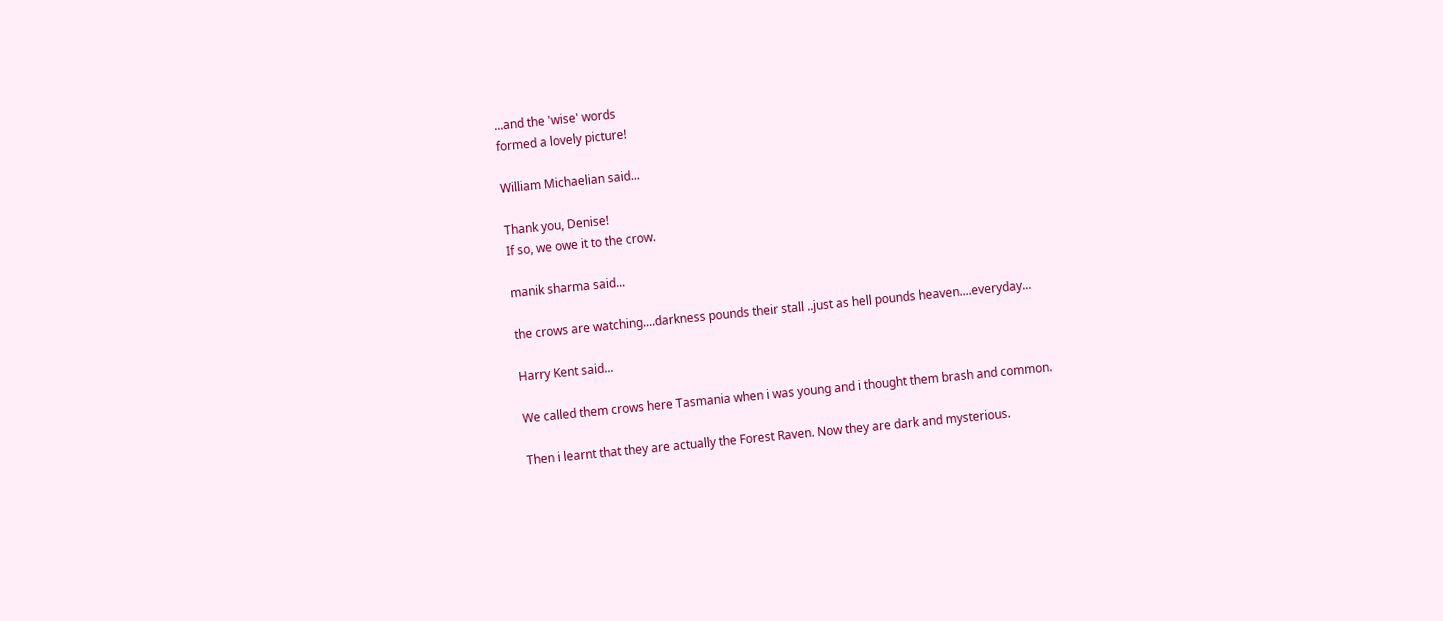...and the 'wise' words
formed a lovely picture!

William Michaelian said...

Thank you, Denise!
If so, we owe it to the crow.

manik sharma said...

the crows are watching....darkness pounds their stall ..just as hell pounds heaven....everyday...

Harry Kent said...

We called them crows here Tasmania when i was young and i thought them brash and common.

Then i learnt that they are actually the Forest Raven. Now they are dark and mysterious.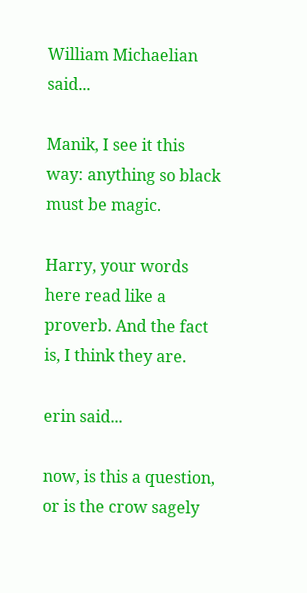William Michaelian said...

Manik, I see it this way: anything so black must be magic.

Harry, your words here read like a proverb. And the fact is, I think they are.

erin said...

now, is this a question, or is the crow sagely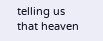telling us that heaven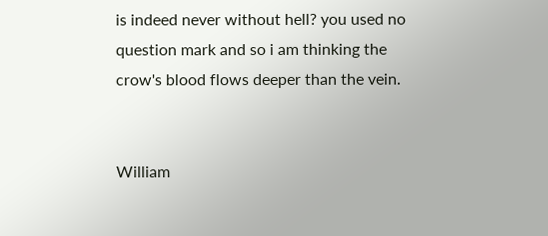is indeed never without hell? you used no question mark and so i am thinking the crow's blood flows deeper than the vein.


William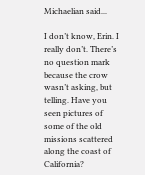Michaelian said...

I don’t know, Erin. I really don’t. There’s no question mark because the crow wasn’t asking, but telling. Have you seen pictures of some of the old missions scattered along the coast of California?